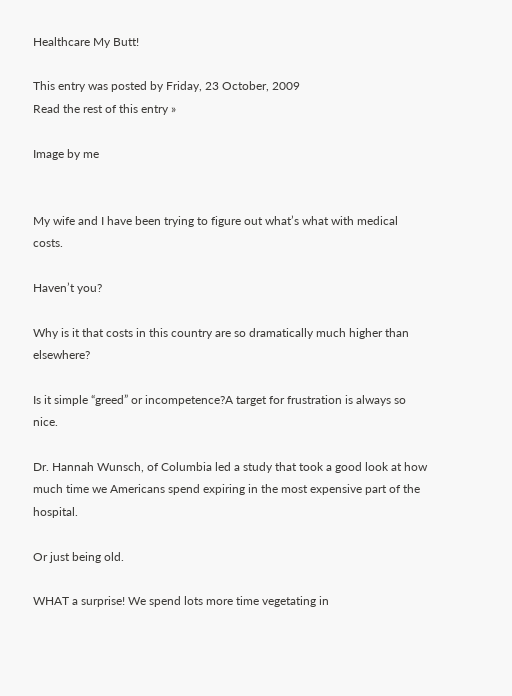Healthcare My Butt!

This entry was posted by Friday, 23 October, 2009
Read the rest of this entry »

Image by me


My wife and I have been trying to figure out what’s what with medical costs.

Haven’t you?

Why is it that costs in this country are so dramatically much higher than elsewhere?

Is it simple “greed” or incompetence?A target for frustration is always so nice.

Dr. Hannah Wunsch, of Columbia led a study that took a good look at how much time we Americans spend expiring in the most expensive part of the hospital.

Or just being old.

WHAT a surprise! We spend lots more time vegetating in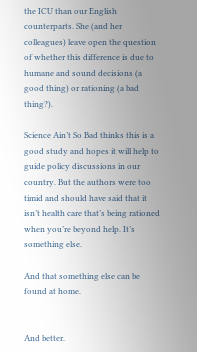the ICU than our English counterparts. She (and her colleagues) leave open the question of whether this difference is due to humane and sound decisions (a good thing) or rationing (a bad thing?).

Science Ain’t So Bad thinks this is a good study and hopes it will help to guide policy discussions in our country. But the authors were too timid and should have said that it isn’t health care that’s being rationed when you’re beyond help. It’s something else.

And that something else can be found at home.


And better.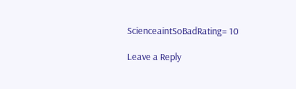ScienceaintSoBadRating= 10

Leave a Reply